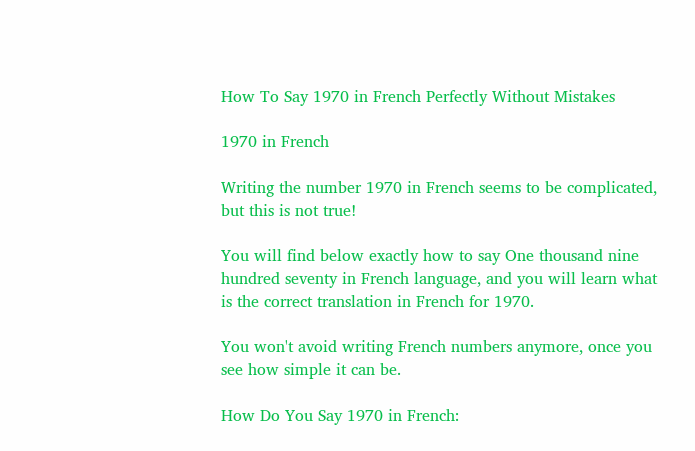How To Say 1970 in French Perfectly Without Mistakes

1970 in French

Writing the number 1970 in French seems to be complicated, but this is not true!

You will find below exactly how to say One thousand nine hundred seventy in French language, and you will learn what is the correct translation in French for 1970.

You won't avoid writing French numbers anymore, once you see how simple it can be.

How Do You Say 1970 in French: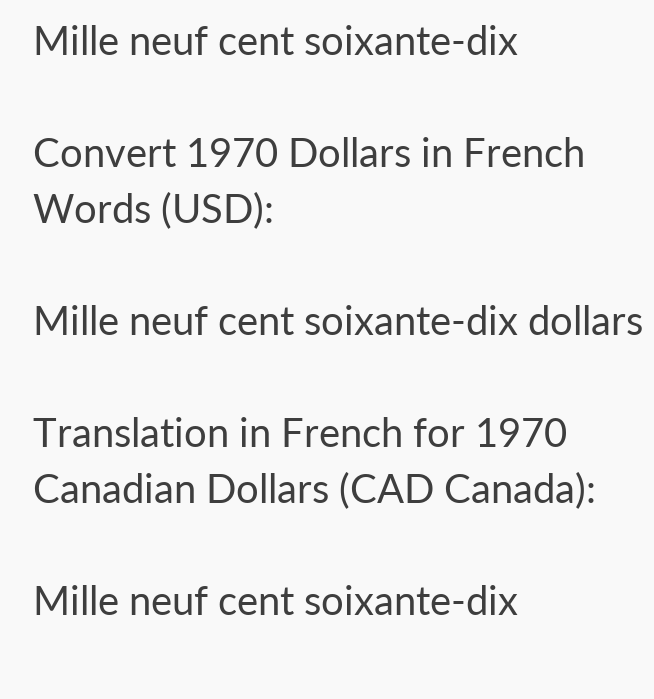Mille neuf cent soixante-dix

Convert 1970 Dollars in French Words (USD):

Mille neuf cent soixante-dix dollars

Translation in French for 1970 Canadian Dollars (CAD Canada):

Mille neuf cent soixante-dix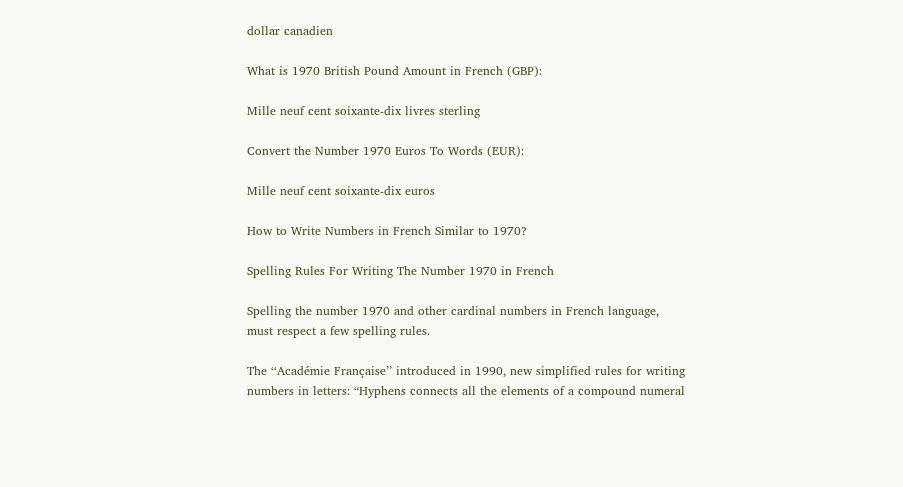dollar canadien

What is 1970 British Pound Amount in French (GBP):

Mille neuf cent soixante-dix livres sterling

Convert the Number 1970 Euros To Words (EUR):

Mille neuf cent soixante-dix euros

How to Write Numbers in French Similar to 1970?

Spelling Rules For Writing The Number 1970 in French

Spelling the number 1970 and other cardinal numbers in French language, must respect a few spelling rules.

The ‘‘Académie Française’’ introduced in 1990, new simplified rules for writing numbers in letters: “Hyphens connects all the elements of a compound numeral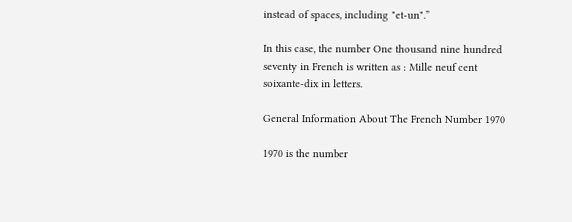instead of spaces, including "et-un".”

In this case, the number One thousand nine hundred seventy in French is written as : Mille neuf cent soixante-dix in letters.

General Information About The French Number 1970

1970 is the number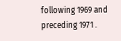following 1969 and preceding 1971 .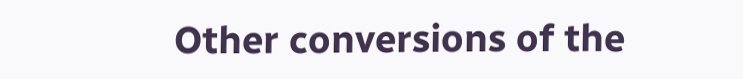Other conversions of the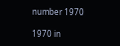number 1970

1970 in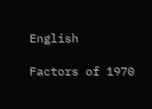English

Factors of 1970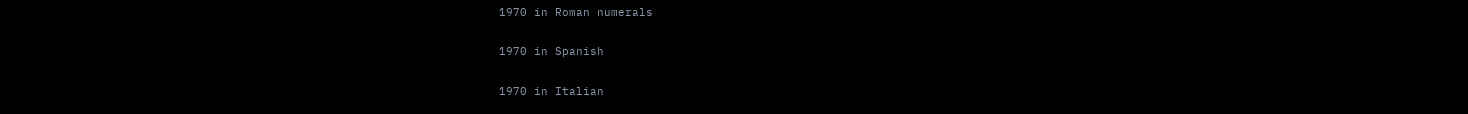1970 in Roman numerals

1970 in Spanish

1970 in Italian